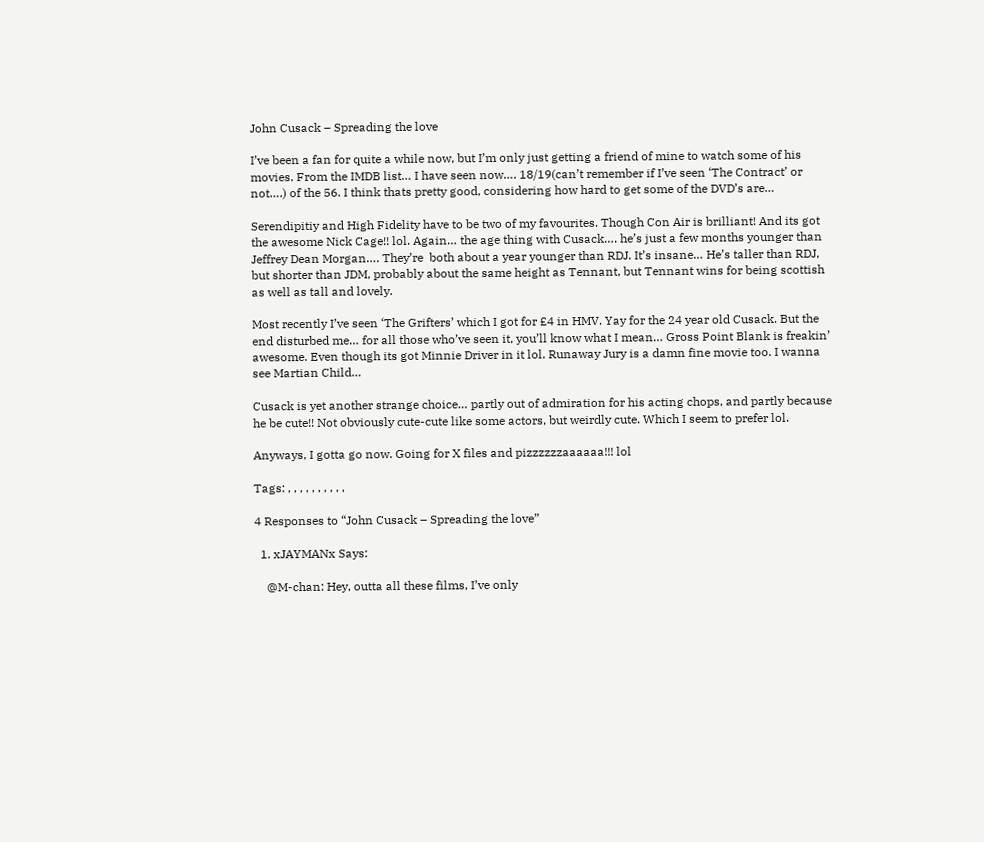John Cusack – Spreading the love

I’ve been a fan for quite a while now, but I’m only just getting a friend of mine to watch some of his movies. From the IMDB list… I have seen now…. 18/19(can’t remember if I’ve seen ‘The Contract’ or not….) of the 56. I think thats pretty good, considering how hard to get some of the DVD’s are…

Serendipitiy and High Fidelity have to be two of my favourites. Though Con Air is brilliant! And its got the awesome Nick Cage!! lol. Again… the age thing with Cusack…. he’s just a few months younger than Jeffrey Dean Morgan…. They’re  both about a year younger than RDJ. It’s insane… He’s taller than RDJ, but shorter than JDM, probably about the same height as Tennant, but Tennant wins for being scottish as well as tall and lovely.

Most recently I’ve seen ‘The Grifters’ which I got for £4 in HMV. Yay for the 24 year old Cusack. But the end disturbed me… for all those who’ve seen it, you’ll know what I mean… Gross Point Blank is freakin’ awesome. Even though its got Minnie Driver in it lol. Runaway Jury is a damn fine movie too. I wanna see Martian Child…

Cusack is yet another strange choice… partly out of admiration for his acting chops, and partly because he be cute!! Not obviously cute-cute like some actors, but weirdly cute. Which I seem to prefer lol.

Anyways, I gotta go now. Going for X files and pizzzzzzaaaaaa!!! lol

Tags: , , , , , , , , , ,

4 Responses to “John Cusack – Spreading the love”

  1. xJAYMANx Says:

    @M-chan: Hey, outta all these films, I’ve only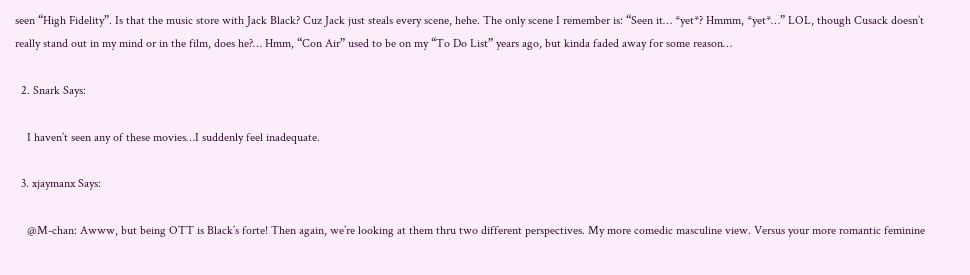seen “High Fidelity”. Is that the music store with Jack Black? Cuz Jack just steals every scene, hehe. The only scene I remember is: “Seen it… *yet*? Hmmm, *yet*…” LOL, though Cusack doesn’t really stand out in my mind or in the film, does he?… Hmm, “Con Air” used to be on my “To Do List” years ago, but kinda faded away for some reason…

  2. Snark Says:

    I haven’t seen any of these movies…I suddenly feel inadequate.

  3. xjaymanx Says:

    @M-chan: Awww, but being OTT is Black’s forte! Then again, we’re looking at them thru two different perspectives. My more comedic masculine view. Versus your more romantic feminine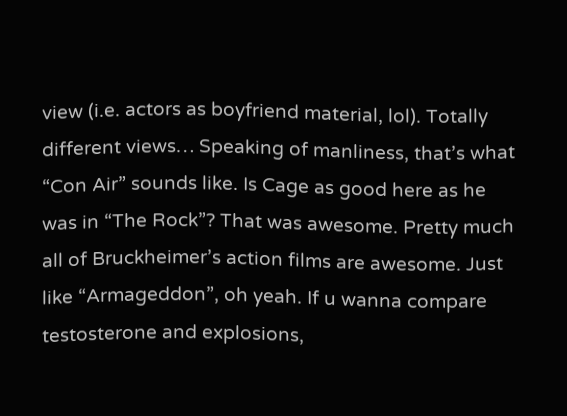view (i.e. actors as boyfriend material, lol). Totally different views… Speaking of manliness, that’s what “Con Air” sounds like. Is Cage as good here as he was in “The Rock”? That was awesome. Pretty much all of Bruckheimer’s action films are awesome. Just like “Armageddon”, oh yeah. If u wanna compare testosterone and explosions,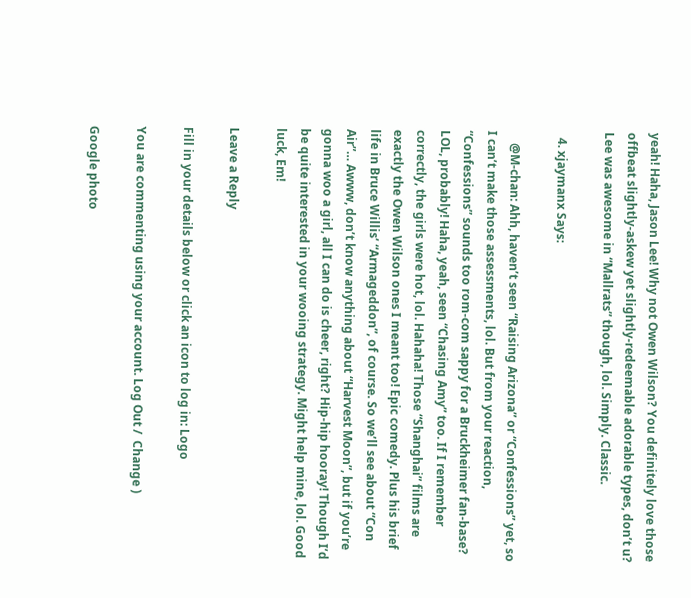yeah! Haha, Jason Lee! Why not Owen Wilson? You definitely love those offbeat slightly-askew yet slightly-redeemable adorable types, don’t u? Lee was awesome in “Mallrats” though, lol. Simply. Classic.

  4. xjaymanx Says:

    @M-chan: Ahh, haven’t seen “Raising Arizona” or “Confessions” yet, so I can’t make those assessments, lol. But from your reaction, “Confessions” sounds too rom-com sappy for a Bruckheimer fan-base? LOL, probably! Haha, yeah, seen “Chasing Amy” too. If I remember correctly, the girls were hot, lol. Hahaha! Those “Shanghai” films are exactly the Owen Wilson ones I meant too! Epic comedy. Plus his brief life in Bruce Willis’ “Armageddon”, of course. So we’ll see about “Con Air”… Awww, don’t know anything about “Harvest Moon”, but if you’re gonna woo a girl, all I can do is cheer, right? Hip-hip hooray! Though I’d be quite interested in your wooing strategy. Might help mine, lol. Good luck, Em!

Leave a Reply

Fill in your details below or click an icon to log in: Logo

You are commenting using your account. Log Out /  Change )

Google photo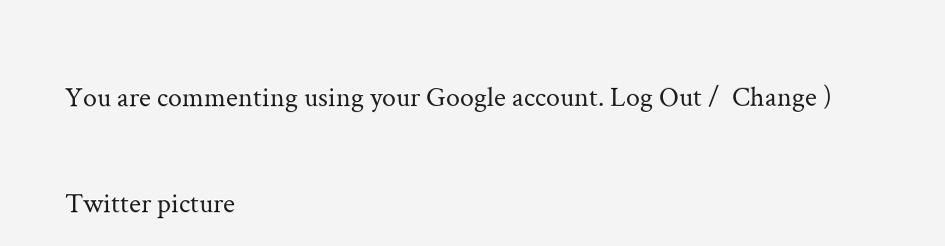You are commenting using your Google account. Log Out /  Change )

Twitter picture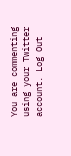You are commenting using your Twitter account. Log Out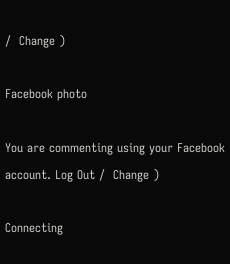/  Change )

Facebook photo

You are commenting using your Facebook account. Log Out /  Change )

Connecting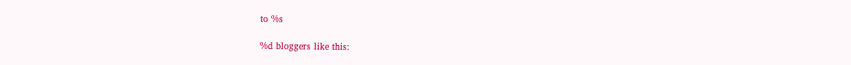to %s

%d bloggers like this: